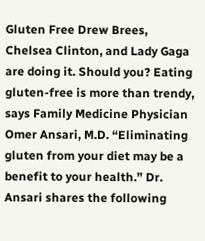Gluten Free Drew Brees, Chelsea Clinton, and Lady Gaga are doing it. Should you? Eating gluten-free is more than trendy, says Family Medicine Physician Omer Ansari, M.D. “Eliminating gluten from your diet may be a benefit to your health.” Dr. Ansari shares the following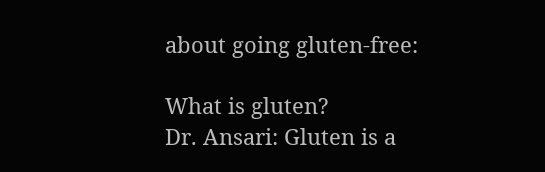about going gluten-free:

What is gluten?
Dr. Ansari: Gluten is a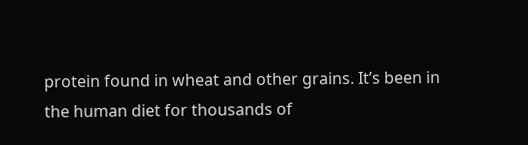protein found in wheat and other grains. It’s been in the human diet for thousands of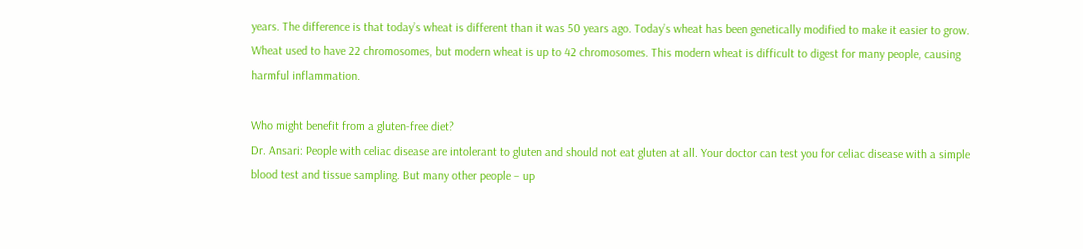years. The difference is that today’s wheat is different than it was 50 years ago. Today’s wheat has been genetically modified to make it easier to grow. Wheat used to have 22 chromosomes, but modern wheat is up to 42 chromosomes. This modern wheat is difficult to digest for many people, causing harmful inflammation.

Who might benefit from a gluten-free diet?
Dr. Ansari: People with celiac disease are intolerant to gluten and should not eat gluten at all. Your doctor can test you for celiac disease with a simple blood test and tissue sampling. But many other people – up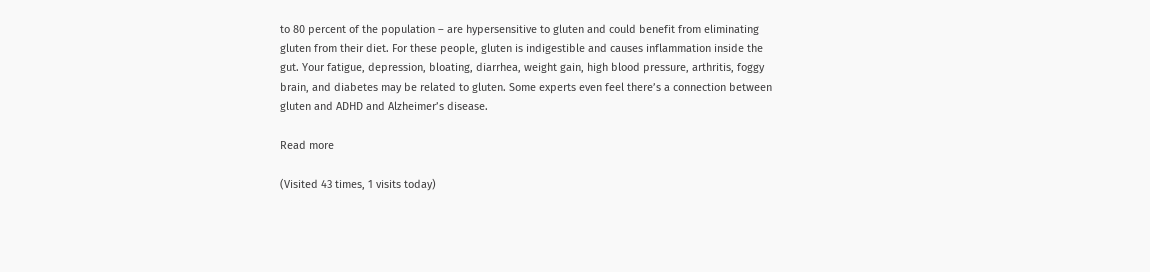to 80 percent of the population – are hypersensitive to gluten and could benefit from eliminating gluten from their diet. For these people, gluten is indigestible and causes inflammation inside the gut. Your fatigue, depression, bloating, diarrhea, weight gain, high blood pressure, arthritis, foggy brain, and diabetes may be related to gluten. Some experts even feel there’s a connection between gluten and ADHD and Alzheimer’s disease.

Read more

(Visited 43 times, 1 visits today)